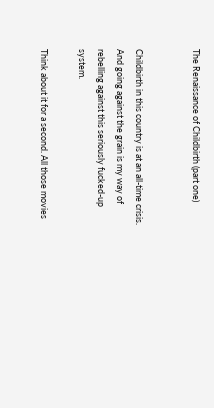The Renaissance of Childbirth (part one)


Childbirth in this country is at an all-time crisis. And going against the grain is my way of rebelling against this seriously fucked-up system.

Think about it for a second. All those movies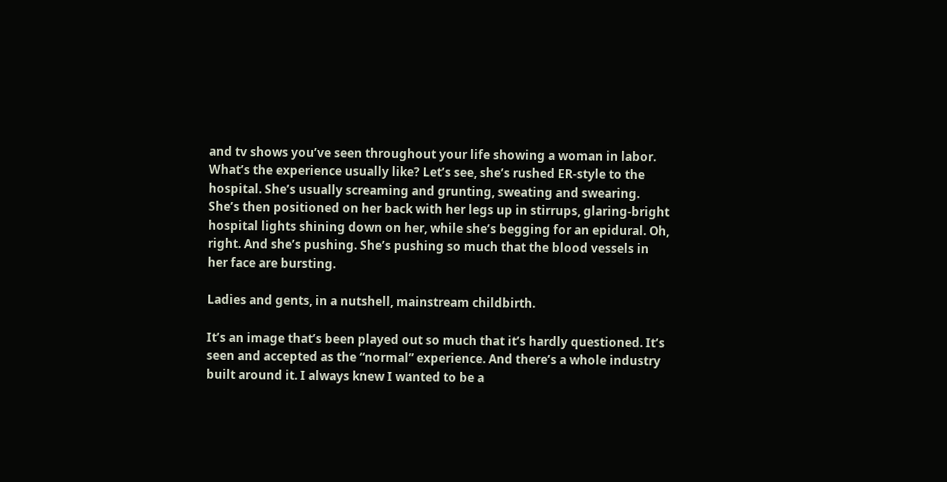and tv shows you’ve seen throughout your life showing a woman in labor. What’s the experience usually like? Let’s see, she’s rushed ER-style to the hospital. She’s usually screaming and grunting, sweating and swearing. She’s then positioned on her back with her legs up in stirrups, glaring-bright hospital lights shining down on her, while she’s begging for an epidural. Oh, right. And she’s pushing. She’s pushing so much that the blood vessels in her face are bursting.

Ladies and gents, in a nutshell, mainstream childbirth.

It’s an image that’s been played out so much that it’s hardly questioned. It’s seen and accepted as the “normal” experience. And there’s a whole industry built around it. I always knew I wanted to be a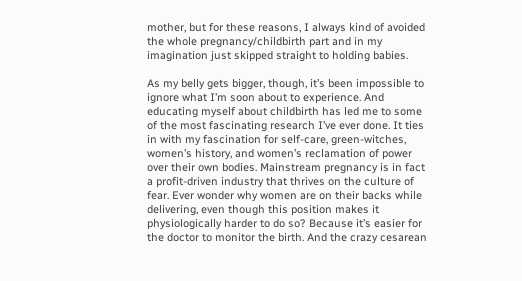mother, but for these reasons, I always kind of avoided the whole pregnancy/childbirth part and in my imagination just skipped straight to holding babies.

As my belly gets bigger, though, it’s been impossible to ignore what I’m soon about to experience. And educating myself about childbirth has led me to some of the most fascinating research I’ve ever done. It ties in with my fascination for self-care, green-witches, women’s history, and women’s reclamation of power over their own bodies. Mainstream pregnancy is in fact a profit-driven industry that thrives on the culture of fear. Ever wonder why women are on their backs while delivering, even though this position makes it physiologically harder to do so? Because it’s easier for the doctor to monitor the birth. And the crazy cesarean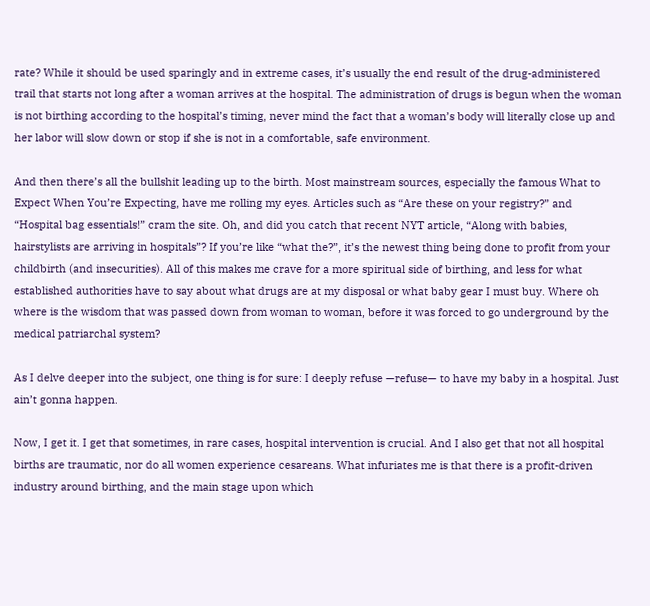rate? While it should be used sparingly and in extreme cases, it’s usually the end result of the drug-administered trail that starts not long after a woman arrives at the hospital. The administration of drugs is begun when the woman is not birthing according to the hospital’s timing, never mind the fact that a woman’s body will literally close up and her labor will slow down or stop if she is not in a comfortable, safe environment.

And then there’s all the bullshit leading up to the birth. Most mainstream sources, especially the famous What to Expect When You’re Expecting, have me rolling my eyes. Articles such as “Are these on your registry?” and “Hospital bag essentials!” cram the site. Oh, and did you catch that recent NYT article, “Along with babies, hairstylists are arriving in hospitals”? If you’re like “what the?”, it’s the newest thing being done to profit from your childbirth (and insecurities). All of this makes me crave for a more spiritual side of birthing, and less for what established authorities have to say about what drugs are at my disposal or what baby gear I must buy. Where oh where is the wisdom that was passed down from woman to woman, before it was forced to go underground by the medical patriarchal system?

As I delve deeper into the subject, one thing is for sure: I deeply refuse —refuse— to have my baby in a hospital. Just ain’t gonna happen.

Now, I get it. I get that sometimes, in rare cases, hospital intervention is crucial. And I also get that not all hospital births are traumatic, nor do all women experience cesareans. What infuriates me is that there is a profit-driven industry around birthing, and the main stage upon which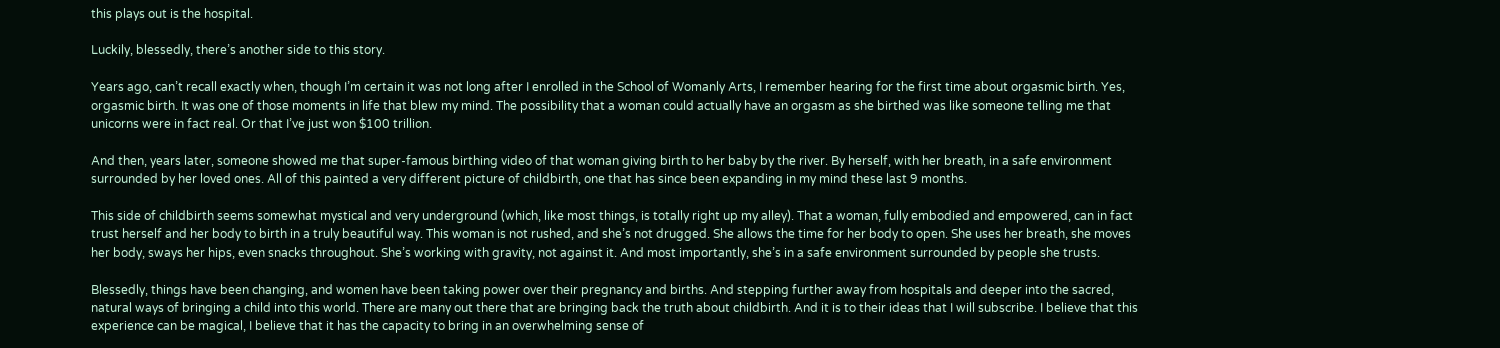this plays out is the hospital.

Luckily, blessedly, there’s another side to this story.

Years ago, can’t recall exactly when, though I’m certain it was not long after I enrolled in the School of Womanly Arts, I remember hearing for the first time about orgasmic birth. Yes, orgasmic birth. It was one of those moments in life that blew my mind. The possibility that a woman could actually have an orgasm as she birthed was like someone telling me that unicorns were in fact real. Or that I’ve just won $100 trillion.

And then, years later, someone showed me that super-famous birthing video of that woman giving birth to her baby by the river. By herself, with her breath, in a safe environment surrounded by her loved ones. All of this painted a very different picture of childbirth, one that has since been expanding in my mind these last 9 months.

This side of childbirth seems somewhat mystical and very underground (which, like most things, is totally right up my alley). That a woman, fully embodied and empowered, can in fact trust herself and her body to birth in a truly beautiful way. This woman is not rushed, and she’s not drugged. She allows the time for her body to open. She uses her breath, she moves her body, sways her hips, even snacks throughout. She’s working with gravity, not against it. And most importantly, she’s in a safe environment surrounded by people she trusts.

Blessedly, things have been changing, and women have been taking power over their pregnancy and births. And stepping further away from hospitals and deeper into the sacred, natural ways of bringing a child into this world. There are many out there that are bringing back the truth about childbirth. And it is to their ideas that I will subscribe. I believe that this experience can be magical, I believe that it has the capacity to bring in an overwhelming sense of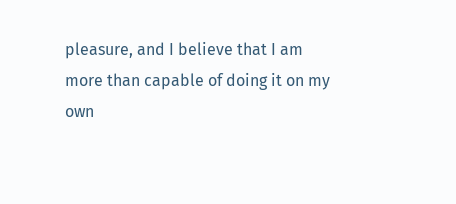pleasure, and I believe that I am more than capable of doing it on my own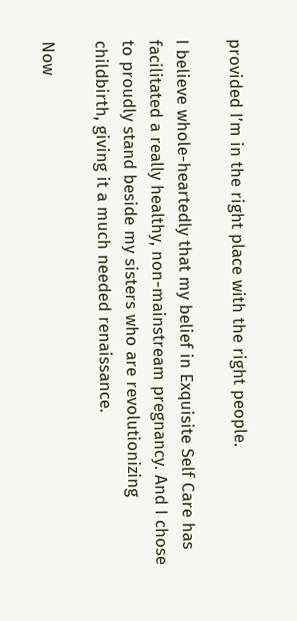provided I’m in the right place with the right people.

I believe whole-heartedly that my belief in Exquisite Self Care has facilitated a really healthy, non-mainstream pregnancy. And I chose to proudly stand beside my sisters who are revolutionizing childbirth, giving it a much needed renaissance.

Now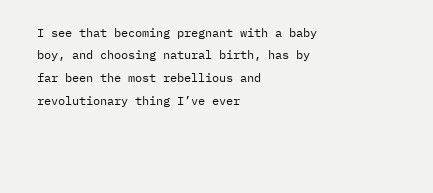I see that becoming pregnant with a baby boy, and choosing natural birth, has by far been the most rebellious and revolutionary thing I’ve ever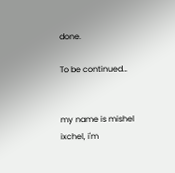done.

To be continued…


my name is mishel ixchel, i'm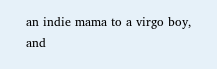an indie mama to a virgo boy, and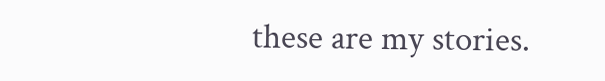these are my stories.